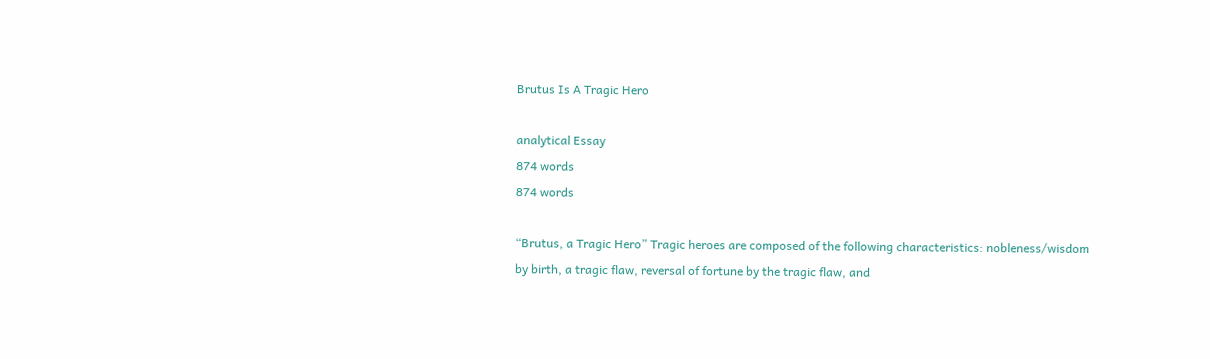Brutus Is A Tragic Hero

analytical Essay
874 words
874 words

“Brutus, a Tragic Hero” Tragic heroes are composed of the following characteristics: nobleness/wisdom by birth, a tragic flaw, reversal of fortune by the tragic flaw, and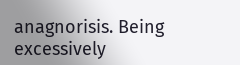anagnorisis. Being excessively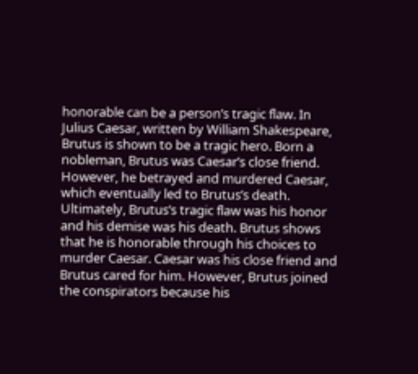honorable can be a person’s tragic flaw. In Julius Caesar, written by William Shakespeare, Brutus is shown to be a tragic hero. Born a nobleman, Brutus was Caesar’s close friend. However, he betrayed and murdered Caesar, which eventually led to Brutus’s death. Ultimately, Brutus’s tragic flaw was his honor and his demise was his death. Brutus shows that he is honorable through his choices to murder Caesar. Caesar was his close friend and Brutus cared for him. However, Brutus joined the conspirators because his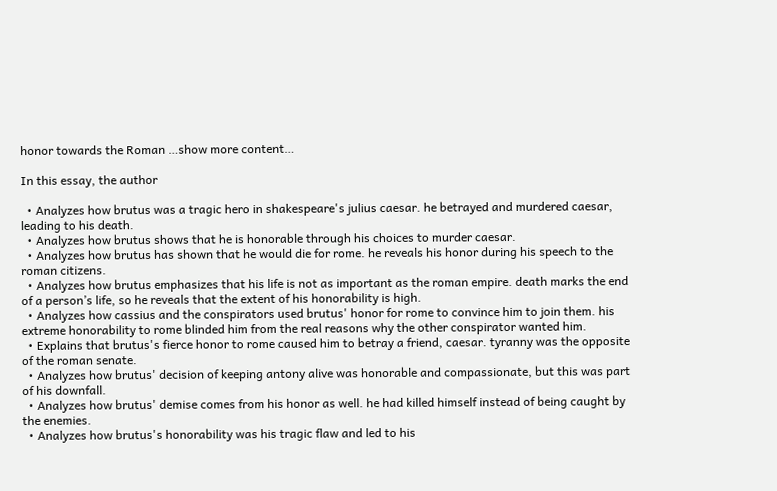honor towards the Roman …show more content…

In this essay, the author

  • Analyzes how brutus was a tragic hero in shakespeare's julius caesar. he betrayed and murdered caesar, leading to his death.
  • Analyzes how brutus shows that he is honorable through his choices to murder caesar.
  • Analyzes how brutus has shown that he would die for rome. he reveals his honor during his speech to the roman citizens.
  • Analyzes how brutus emphasizes that his life is not as important as the roman empire. death marks the end of a person’s life, so he reveals that the extent of his honorability is high.
  • Analyzes how cassius and the conspirators used brutus' honor for rome to convince him to join them. his extreme honorability to rome blinded him from the real reasons why the other conspirator wanted him.
  • Explains that brutus's fierce honor to rome caused him to betray a friend, caesar. tyranny was the opposite of the roman senate.
  • Analyzes how brutus' decision of keeping antony alive was honorable and compassionate, but this was part of his downfall.
  • Analyzes how brutus' demise comes from his honor as well. he had killed himself instead of being caught by the enemies.
  • Analyzes how brutus's honorability was his tragic flaw and led to his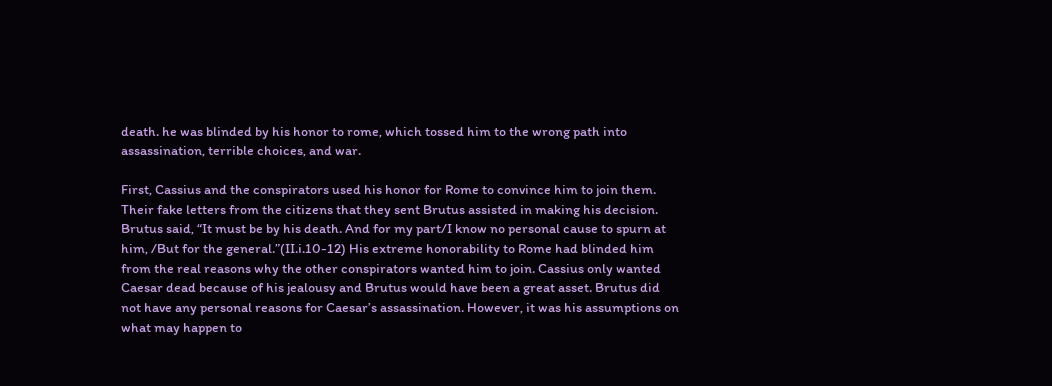death. he was blinded by his honor to rome, which tossed him to the wrong path into assassination, terrible choices, and war.

First, Cassius and the conspirators used his honor for Rome to convince him to join them. Their fake letters from the citizens that they sent Brutus assisted in making his decision. Brutus said, “It must be by his death. And for my part/I know no personal cause to spurn at him, /But for the general.”(II.i.10-12) His extreme honorability to Rome had blinded him from the real reasons why the other conspirators wanted him to join. Cassius only wanted Caesar dead because of his jealousy and Brutus would have been a great asset. Brutus did not have any personal reasons for Caesar’s assassination. However, it was his assumptions on what may happen to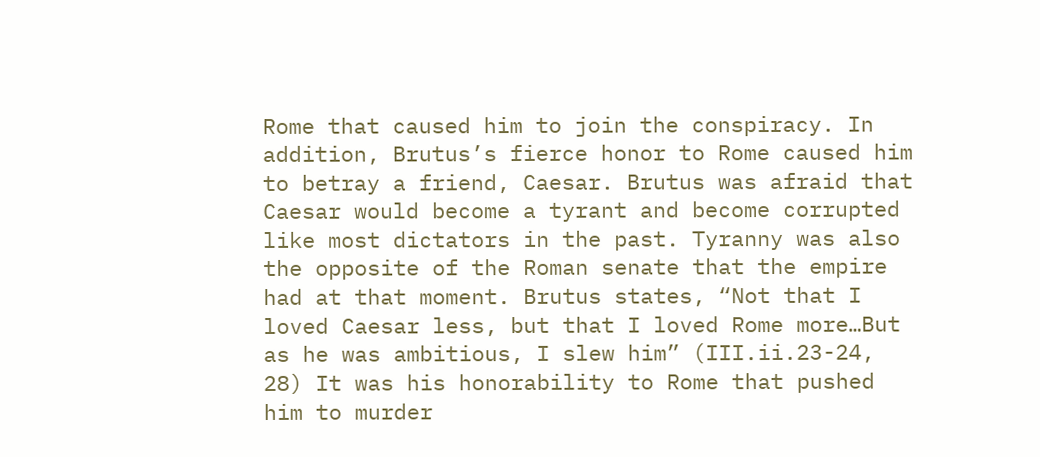Rome that caused him to join the conspiracy. In addition, Brutus’s fierce honor to Rome caused him to betray a friend, Caesar. Brutus was afraid that Caesar would become a tyrant and become corrupted like most dictators in the past. Tyranny was also the opposite of the Roman senate that the empire had at that moment. Brutus states, “Not that I loved Caesar less, but that I loved Rome more…But as he was ambitious, I slew him” (III.ii.23-24, 28) It was his honorability to Rome that pushed him to murder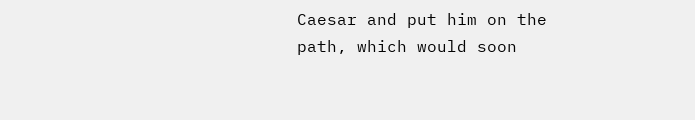Caesar and put him on the path, which would soon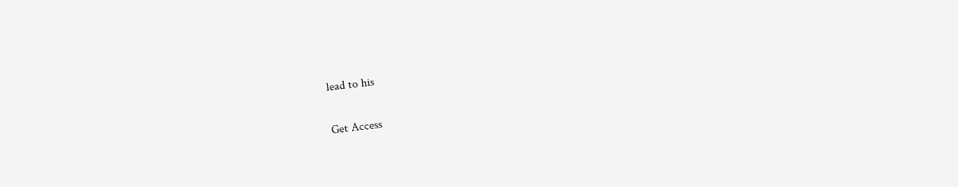lead to his

Get Access